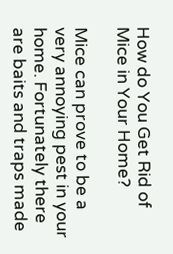How do You Get Rid of Mice in Your Home?

Mice can prove to be a very annoying pest in your home. Fortunately there are baits and traps made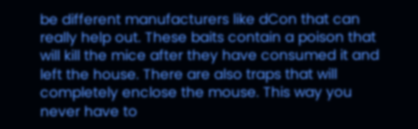be different manufacturers like dCon that can really help out. These baits contain a poison that will kill the mice after they have consumed it and left the house. There are also traps that will completely enclose the mouse. This way you never have to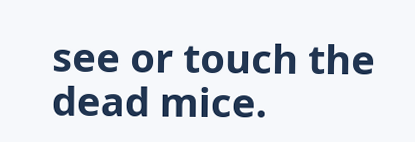see or touch the dead mice.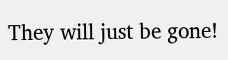They will just be gone!